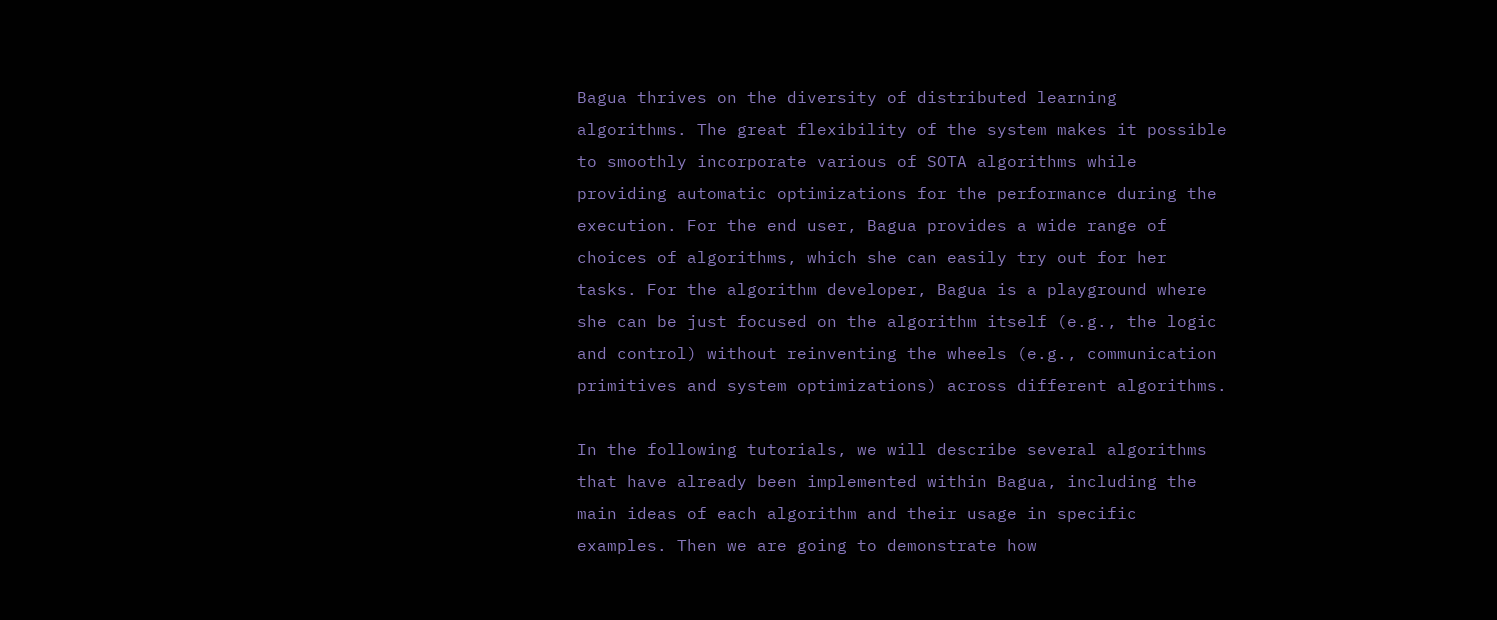Bagua thrives on the diversity of distributed learning algorithms. The great flexibility of the system makes it possible to smoothly incorporate various of SOTA algorithms while providing automatic optimizations for the performance during the execution. For the end user, Bagua provides a wide range of choices of algorithms, which she can easily try out for her tasks. For the algorithm developer, Bagua is a playground where she can be just focused on the algorithm itself (e.g., the logic and control) without reinventing the wheels (e.g., communication primitives and system optimizations) across different algorithms.

In the following tutorials, we will describe several algorithms that have already been implemented within Bagua, including the main ideas of each algorithm and their usage in specific examples. Then we are going to demonstrate how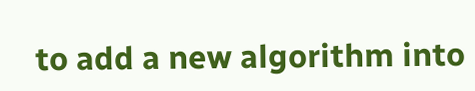to add a new algorithm into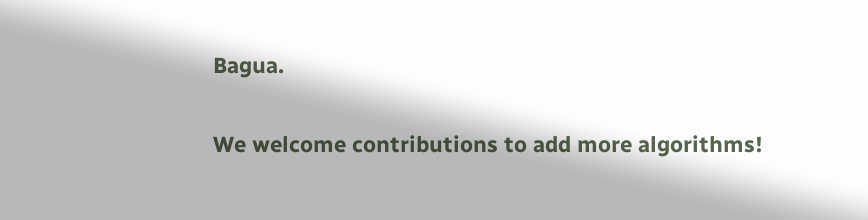Bagua.

We welcome contributions to add more algorithms!